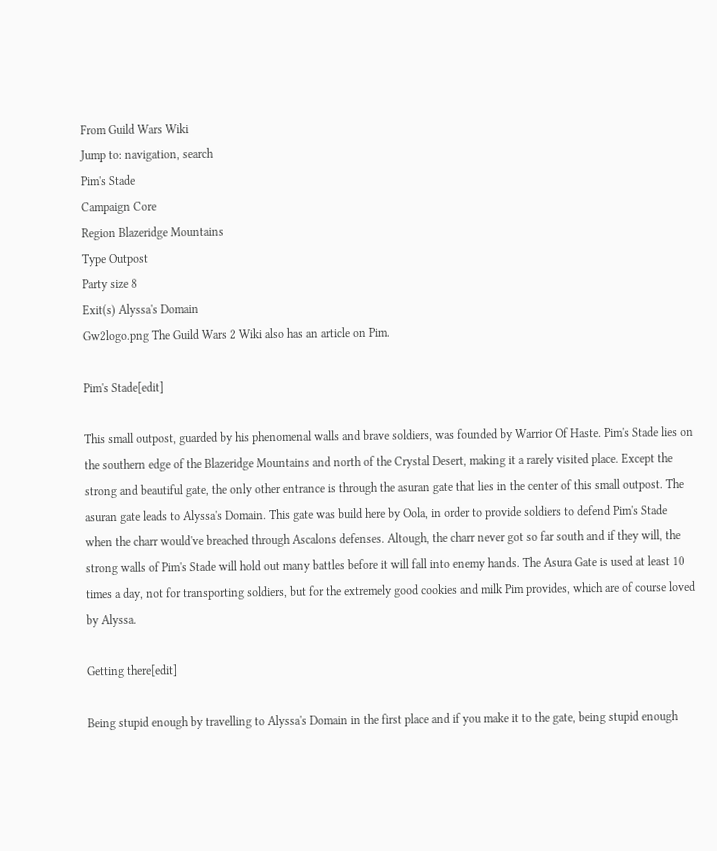From Guild Wars Wiki
Jump to: navigation, search
Pim's Stade
Campaign Core
Region Blazeridge Mountains
Type Outpost
Party size 8
Exit(s) Alyssa's Domain
Gw2logo.png The Guild Wars 2 Wiki also has an article on Pim.

Pim's Stade[edit]

This small outpost, guarded by his phenomenal walls and brave soldiers, was founded by Warrior Of Haste. Pim's Stade lies on the southern edge of the Blazeridge Mountains and north of the Crystal Desert, making it a rarely visited place. Except the strong and beautiful gate, the only other entrance is through the asuran gate that lies in the center of this small outpost. The asuran gate leads to Alyssa's Domain. This gate was build here by Oola, in order to provide soldiers to defend Pim's Stade when the charr would've breached through Ascalons defenses. Altough, the charr never got so far south and if they will, the strong walls of Pim's Stade will hold out many battles before it will fall into enemy hands. The Asura Gate is used at least 10 times a day, not for transporting soldiers, but for the extremely good cookies and milk Pim provides, which are of course loved by Alyssa.

Getting there[edit]

Being stupid enough by travelling to Alyssa's Domain in the first place and if you make it to the gate, being stupid enough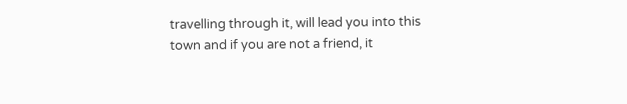travelling through it, will lead you into this town and if you are not a friend, it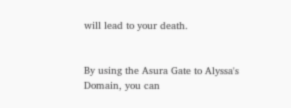will lead to your death.


By using the Asura Gate to Alyssa's Domain, you can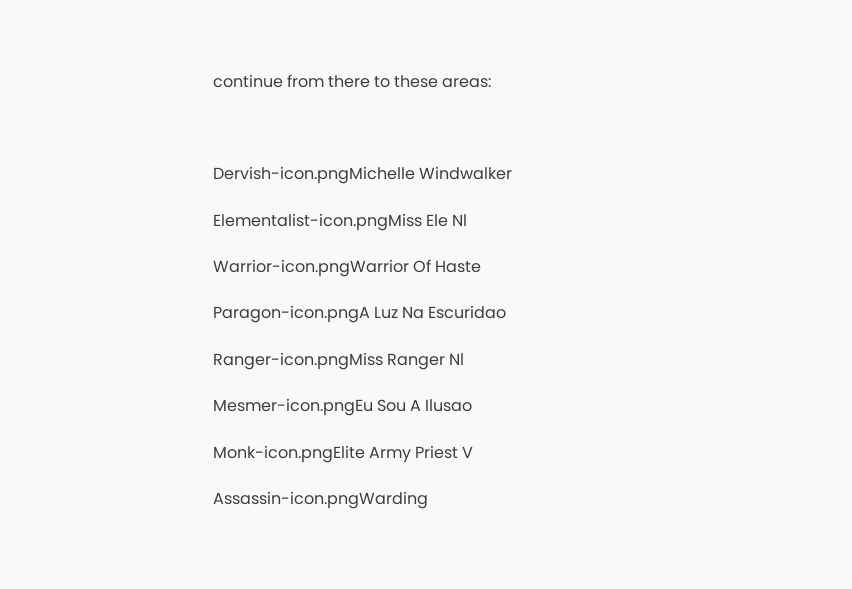continue from there to these areas:



Dervish-icon.pngMichelle Windwalker

Elementalist-icon.pngMiss Ele Nl

Warrior-icon.pngWarrior Of Haste

Paragon-icon.pngA Luz Na Escuridao

Ranger-icon.pngMiss Ranger Nl

Mesmer-icon.pngEu Sou A Ilusao

Monk-icon.pngElite Army Priest V

Assassin-icon.pngWarding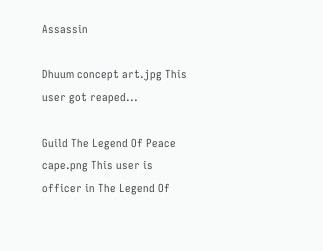Assassin

Dhuum concept art.jpg This user got reaped...

Guild The Legend Of Peace cape.png This user is officer in The Legend Of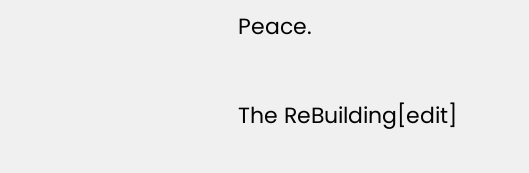Peace.

The ReBuilding[edit]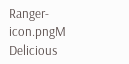Ranger-icon.pngM Delicious